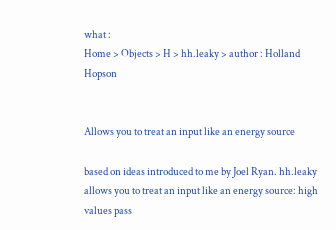what :
Home > Objects > H > hh.leaky > author : Holland Hopson


Allows you to treat an input like an energy source

based on ideas introduced to me by Joel Ryan. hh.leaky allows you to treat an input like an energy source: high values pass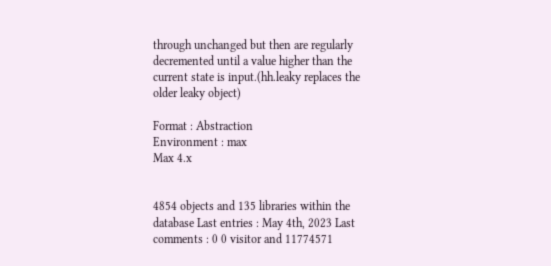through unchanged but then are regularly decremented until a value higher than the current state is input.(hh.leaky replaces the older leaky object)

Format : Abstraction
Environment : max
Max 4.x


4854 objects and 135 libraries within the database Last entries : May 4th, 2023 Last comments : 0 0 visitor and 11774571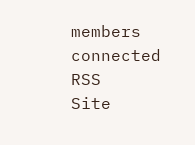members connected RSS
Site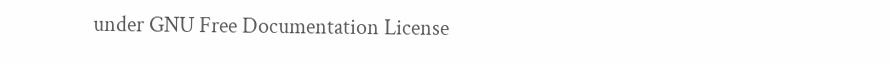under GNU Free Documentation License